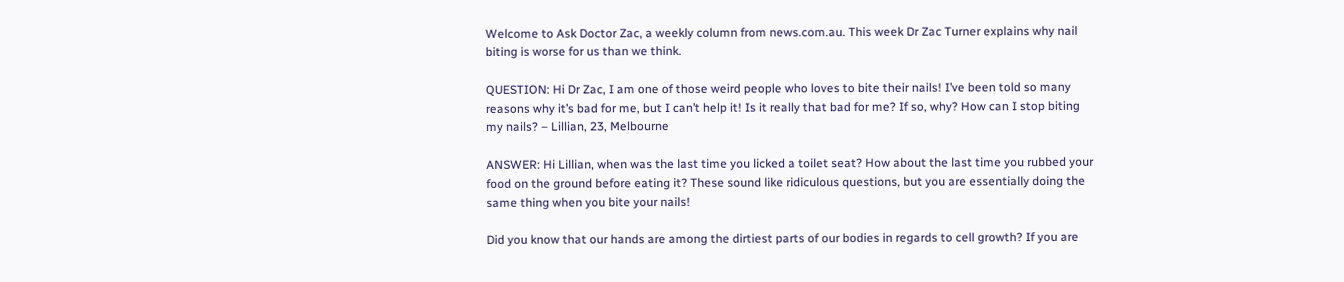Welcome to Ask Doctor Zac, a weekly column from news.com.au. This week Dr Zac Turner explains why nail biting is worse for us than we think.

QUESTION: Hi Dr Zac, I am one of those weird people who loves to bite their nails! I’ve been told so many reasons why it’s bad for me, but I can’t help it! Is it really that bad for me? If so, why? How can I stop biting my nails? – Lillian, 23, Melbourne

ANSWER: Hi Lillian, when was the last time you licked a toilet seat? How about the last time you rubbed your food on the ground before eating it? These sound like ridiculous questions, but you are essentially doing the same thing when you bite your nails!

Did you know that our hands are among the dirtiest parts of our bodies in regards to cell growth? If you are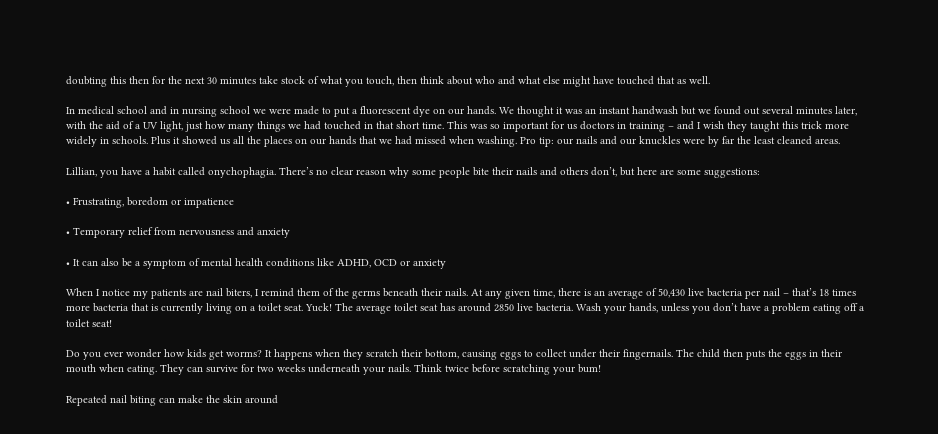doubting this then for the next 30 minutes take stock of what you touch, then think about who and what else might have touched that as well.

In medical school and in nursing school we were made to put a fluorescent dye on our hands. We thought it was an instant handwash but we found out several minutes later, with the aid of a UV light, just how many things we had touched in that short time. This was so important for us doctors in training – and I wish they taught this trick more widely in schools. Plus it showed us all the places on our hands that we had missed when washing. Pro tip: our nails and our knuckles were by far the least cleaned areas.

Lillian, you have a habit called onychophagia. There’s no clear reason why some people bite their nails and others don’t, but here are some suggestions:

• Frustrating, boredom or impatience

• Temporary relief from nervousness and anxiety

• It can also be a symptom of mental health conditions like ADHD, OCD or anxiety

When I notice my patients are nail biters, I remind them of the germs beneath their nails. At any given time, there is an average of 50,430 live bacteria per nail – that’s 18 times more bacteria that is currently living on a toilet seat. Yuck! The average toilet seat has around 2850 live bacteria. Wash your hands, unless you don’t have a problem eating off a toilet seat!

Do you ever wonder how kids get worms? It happens when they scratch their bottom, causing eggs to collect under their fingernails. The child then puts the eggs in their mouth when eating. They can survive for two weeks underneath your nails. Think twice before scratching your bum!

Repeated nail biting can make the skin around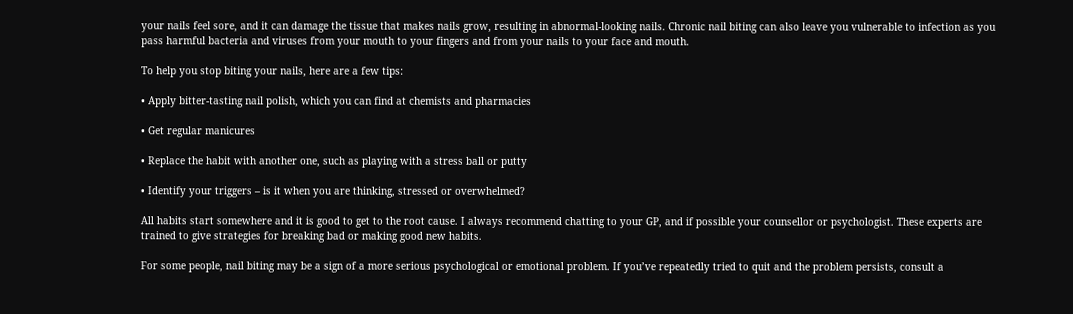your nails feel sore, and it can damage the tissue that makes nails grow, resulting in abnormal-looking nails. Chronic nail biting can also leave you vulnerable to infection as you pass harmful bacteria and viruses from your mouth to your fingers and from your nails to your face and mouth.

To help you stop biting your nails, here are a few tips:

• Apply bitter-tasting nail polish, which you can find at chemists and pharmacies

• Get regular manicures

• Replace the habit with another one, such as playing with a stress ball or putty

• Identify your triggers – is it when you are thinking, stressed or overwhelmed?

All habits start somewhere and it is good to get to the root cause. I always recommend chatting to your GP, and if possible your counsellor or psychologist. These experts are trained to give strategies for breaking bad or making good new habits.

For some people, nail biting may be a sign of a more serious psychological or emotional problem. If you’ve repeatedly tried to quit and the problem persists, consult a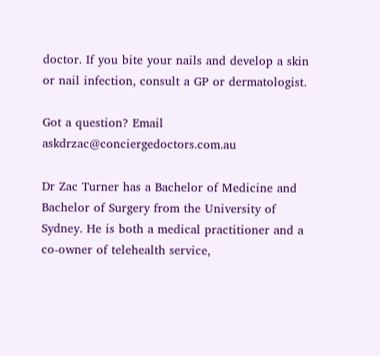doctor. If you bite your nails and develop a skin or nail infection, consult a GP or dermatologist.

Got a question? Email askdrzac@conciergedoctors.com.au

Dr Zac Turner has a Bachelor of Medicine and Bachelor of Surgery from the University of Sydney. He is both a medical practitioner and a co-owner of telehealth service,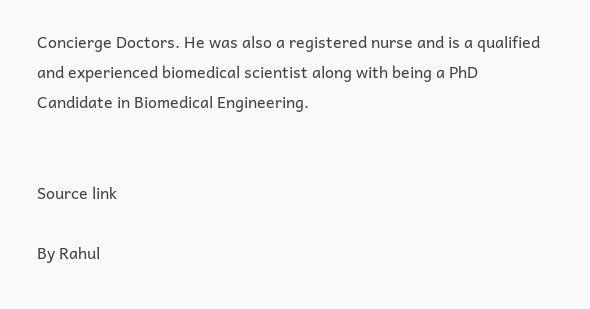Concierge Doctors. He was also a registered nurse and is a qualified and experienced biomedical scientist along with being a PhD Candidate in Biomedical Engineering.


Source link

By Rahul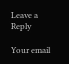Leave a Reply

Your email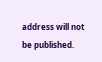address will not be published.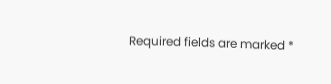Required fields are marked *